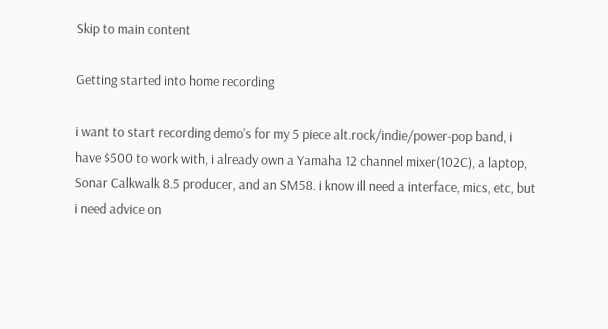Skip to main content

Getting started into home recording

i want to start recording demo's for my 5 piece alt.rock/indie/power-pop band, i have $500 to work with, i already own a Yamaha 12 channel mixer(102C), a laptop, Sonar Calkwalk 8.5 producer, and an SM58. i know ill need a interface, mics, etc, but i need advice on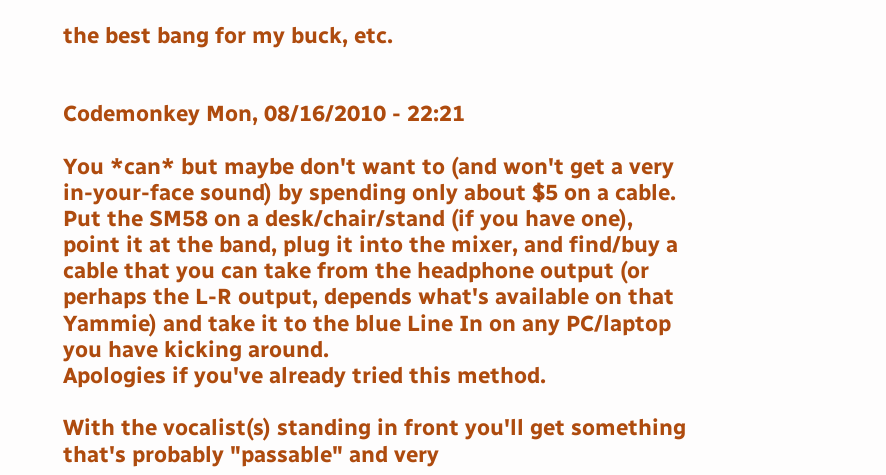the best bang for my buck, etc.


Codemonkey Mon, 08/16/2010 - 22:21

You *can* but maybe don't want to (and won't get a very in-your-face sound) by spending only about $5 on a cable. Put the SM58 on a desk/chair/stand (if you have one), point it at the band, plug it into the mixer, and find/buy a cable that you can take from the headphone output (or perhaps the L-R output, depends what's available on that Yammie) and take it to the blue Line In on any PC/laptop you have kicking around.
Apologies if you've already tried this method.

With the vocalist(s) standing in front you'll get something that's probably "passable" and very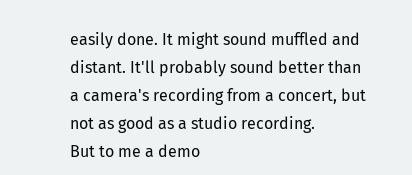easily done. It might sound muffled and distant. It'll probably sound better than a camera's recording from a concert, but not as good as a studio recording.
But to me a demo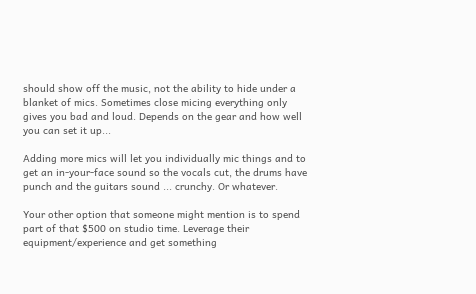should show off the music, not the ability to hide under a blanket of mics. Sometimes close micing everything only gives you bad and loud. Depends on the gear and how well you can set it up...

Adding more mics will let you individually mic things and to get an in-your-face sound so the vocals cut, the drums have punch and the guitars sound ... crunchy. Or whatever.

Your other option that someone might mention is to spend part of that $500 on studio time. Leverage their equipment/experience and get something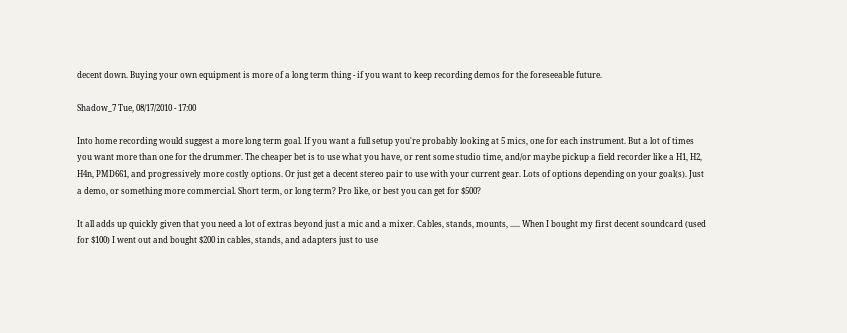decent down. Buying your own equipment is more of a long term thing - if you want to keep recording demos for the foreseeable future.

Shadow_7 Tue, 08/17/2010 - 17:00

Into home recording would suggest a more long term goal. If you want a full setup you're probably looking at 5 mics, one for each instrument. But a lot of times you want more than one for the drummer. The cheaper bet is to use what you have, or rent some studio time, and/or maybe pickup a field recorder like a H1, H2, H4n, PMD661, and progressively more costly options. Or just get a decent stereo pair to use with your current gear. Lots of options depending on your goal(s). Just a demo, or something more commercial. Short term, or long term? Pro like, or best you can get for $500?

It all adds up quickly given that you need a lot of extras beyond just a mic and a mixer. Cables, stands, mounts, ..... When I bought my first decent soundcard (used for $100) I went out and bought $200 in cables, stands, and adapters just to use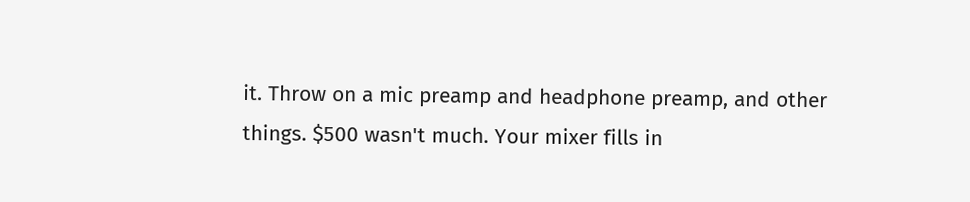it. Throw on a mic preamp and headphone preamp, and other things. $500 wasn't much. Your mixer fills in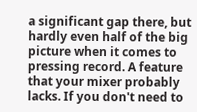a significant gap there, but hardly even half of the big picture when it comes to pressing record. A feature that your mixer probably lacks. If you don't need to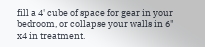fill a 4' cube of space for gear in your bedroom, or collapse your walls in 6" x4 in treatment.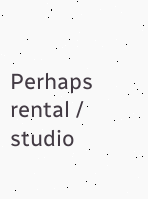Perhaps rental / studio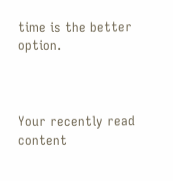time is the better option.



Your recently read content